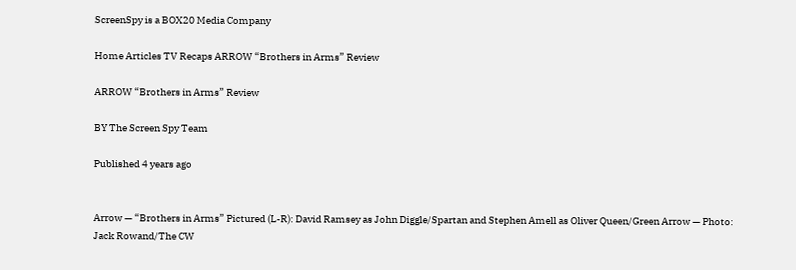ScreenSpy is a BOX20 Media Company

Home Articles TV Recaps ARROW “Brothers in Arms” Review

ARROW “Brothers in Arms” Review

BY The Screen Spy Team

Published 4 years ago


Arrow — “Brothers in Arms” Pictured (L-R): David Ramsey as John Diggle/Spartan and Stephen Amell as Oliver Queen/Green Arrow — Photo: Jack Rowand/The CW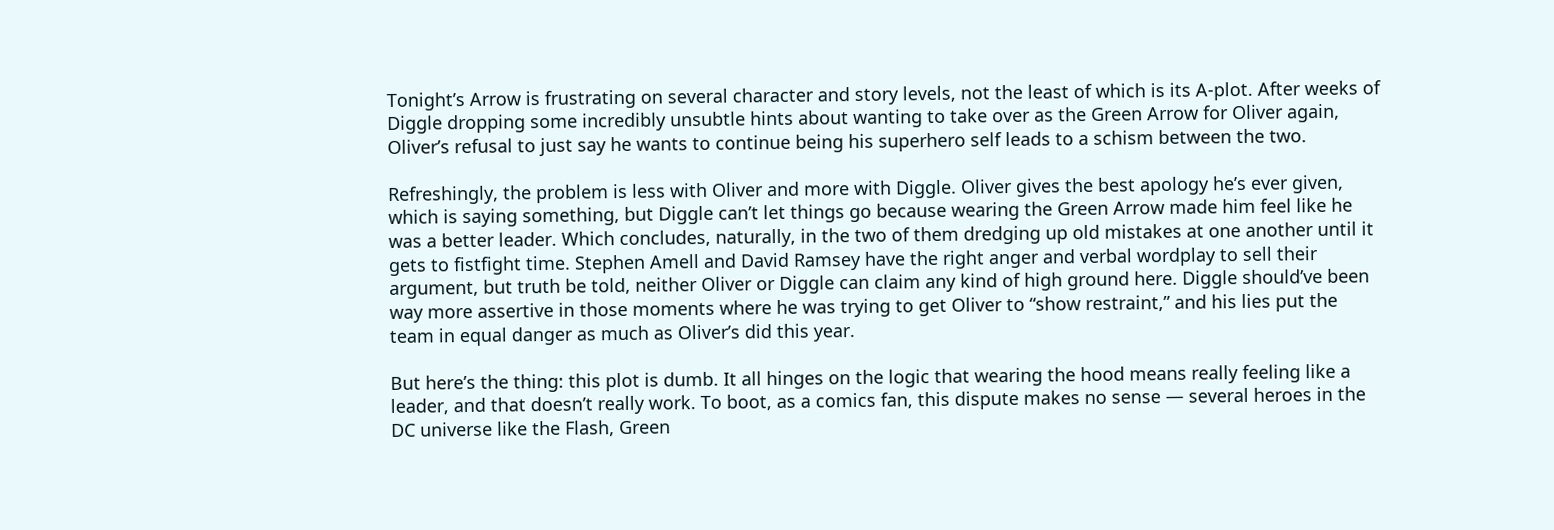Tonight’s Arrow is frustrating on several character and story levels, not the least of which is its A-plot. After weeks of Diggle dropping some incredibly unsubtle hints about wanting to take over as the Green Arrow for Oliver again, Oliver’s refusal to just say he wants to continue being his superhero self leads to a schism between the two.

Refreshingly, the problem is less with Oliver and more with Diggle. Oliver gives the best apology he’s ever given, which is saying something, but Diggle can’t let things go because wearing the Green Arrow made him feel like he was a better leader. Which concludes, naturally, in the two of them dredging up old mistakes at one another until it gets to fistfight time. Stephen Amell and David Ramsey have the right anger and verbal wordplay to sell their argument, but truth be told, neither Oliver or Diggle can claim any kind of high ground here. Diggle should’ve been way more assertive in those moments where he was trying to get Oliver to “show restraint,” and his lies put the team in equal danger as much as Oliver’s did this year.

But here’s the thing: this plot is dumb. It all hinges on the logic that wearing the hood means really feeling like a leader, and that doesn’t really work. To boot, as a comics fan, this dispute makes no sense — several heroes in the DC universe like the Flash, Green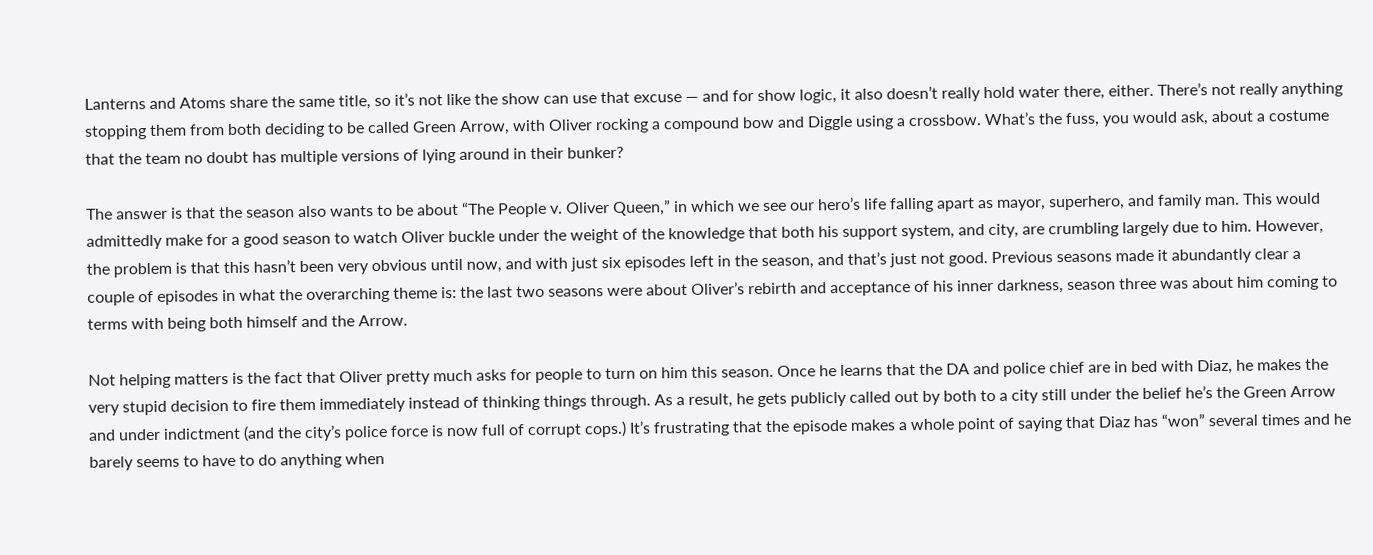Lanterns and Atoms share the same title, so it’s not like the show can use that excuse — and for show logic, it also doesn’t really hold water there, either. There’s not really anything stopping them from both deciding to be called Green Arrow, with Oliver rocking a compound bow and Diggle using a crossbow. What’s the fuss, you would ask, about a costume that the team no doubt has multiple versions of lying around in their bunker?

The answer is that the season also wants to be about “The People v. Oliver Queen,” in which we see our hero’s life falling apart as mayor, superhero, and family man. This would admittedly make for a good season to watch Oliver buckle under the weight of the knowledge that both his support system, and city, are crumbling largely due to him. However, the problem is that this hasn’t been very obvious until now, and with just six episodes left in the season, and that’s just not good. Previous seasons made it abundantly clear a couple of episodes in what the overarching theme is: the last two seasons were about Oliver’s rebirth and acceptance of his inner darkness, season three was about him coming to terms with being both himself and the Arrow.

Not helping matters is the fact that Oliver pretty much asks for people to turn on him this season. Once he learns that the DA and police chief are in bed with Diaz, he makes the very stupid decision to fire them immediately instead of thinking things through. As a result, he gets publicly called out by both to a city still under the belief he’s the Green Arrow and under indictment (and the city’s police force is now full of corrupt cops.) It’s frustrating that the episode makes a whole point of saying that Diaz has “won” several times and he barely seems to have to do anything when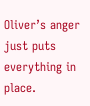Oliver’s anger just puts everything in place.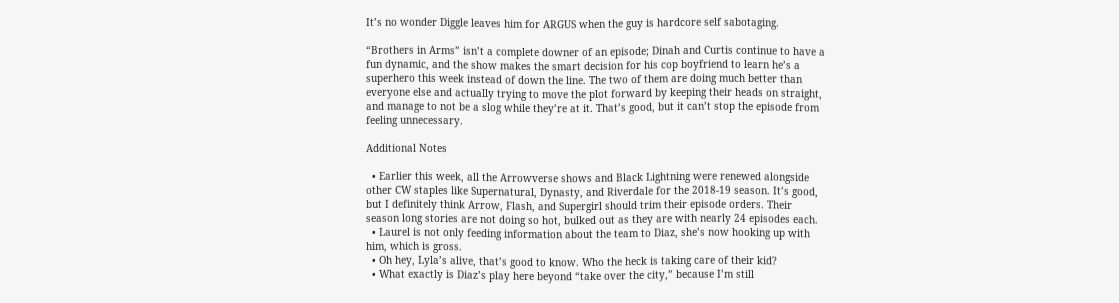It’s no wonder Diggle leaves him for ARGUS when the guy is hardcore self sabotaging.

“Brothers in Arms” isn’t a complete downer of an episode; Dinah and Curtis continue to have a fun dynamic, and the show makes the smart decision for his cop boyfriend to learn he’s a superhero this week instead of down the line. The two of them are doing much better than everyone else and actually trying to move the plot forward by keeping their heads on straight, and manage to not be a slog while they’re at it. That’s good, but it can’t stop the episode from feeling unnecessary.

Additional Notes

  • Earlier this week, all the Arrowverse shows and Black Lightning were renewed alongside other CW staples like Supernatural, Dynasty, and Riverdale for the 2018-19 season. It’s good, but I definitely think Arrow, Flash, and Supergirl should trim their episode orders. Their season long stories are not doing so hot, bulked out as they are with nearly 24 episodes each.
  • Laurel is not only feeding information about the team to Diaz, she’s now hooking up with him, which is gross.
  • Oh hey, Lyla’s alive, that’s good to know. Who the heck is taking care of their kid?
  • What exactly is Diaz’s play here beyond “take over the city,” because I’m still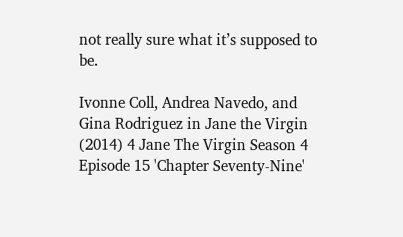not really sure what it’s supposed to be.

Ivonne Coll, Andrea Navedo, and Gina Rodriguez in Jane the Virgin (2014) 4 Jane The Virgin Season 4 Episode 15 'Chapter Seventy-Nine'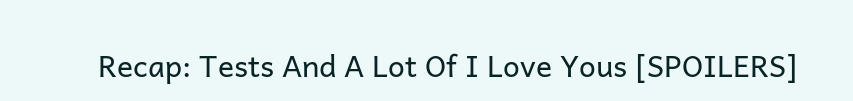Recap: Tests And A Lot Of I Love Yous [SPOILERS]